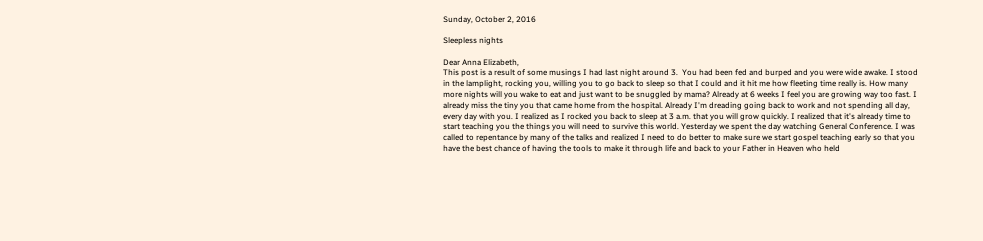Sunday, October 2, 2016

Sleepless nights

Dear Anna Elizabeth,
This post is a result of some musings I had last night around 3.  You had been fed and burped and you were wide awake. I stood in the lamplight, rocking you, willing you to go back to sleep so that I could and it hit me how fleeting time really is. How many more nights will you wake to eat and just want to be snuggled by mama? Already at 6 weeks I feel you are growing way too fast. I already miss the tiny you that came home from the hospital. Already I'm dreading going back to work and not spending all day, every day with you. I realized as I rocked you back to sleep at 3 a.m. that you will grow quickly. I realized that it's already time to start teaching you the things you will need to survive this world. Yesterday we spent the day watching General Conference. I was called to repentance by many of the talks and realized I need to do better to make sure we start gospel teaching early so that you have the best chance of having the tools to make it through life and back to your Father in Heaven who held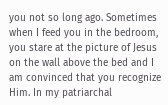you not so long ago. Sometimes when I feed you in the bedroom, you stare at the picture of Jesus on the wall above the bed and I am convinced that you recognize Him. In my patriarchal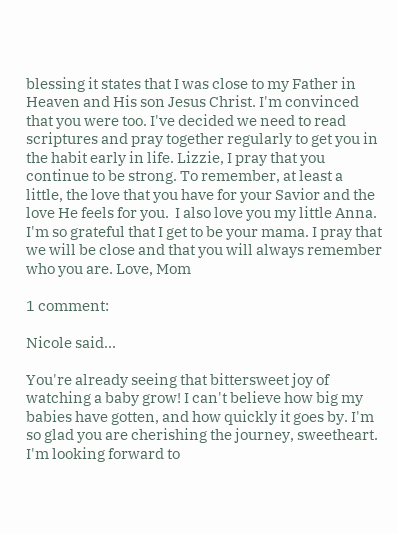blessing it states that I was close to my Father in Heaven and His son Jesus Christ. I'm convinced that you were too. I've decided we need to read scriptures and pray together regularly to get you in the habit early in life. Lizzie, I pray that you continue to be strong. To remember, at least a little, the love that you have for your Savior and the love He feels for you.  I also love you my little Anna. I'm so grateful that I get to be your mama. I pray that we will be close and that you will always remember who you are. Love, Mom

1 comment:

Nicole said...

You're already seeing that bittersweet joy of watching a baby grow! I can't believe how big my babies have gotten, and how quickly it goes by. I'm so glad you are cherishing the journey, sweetheart. I'm looking forward to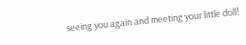seeing you again and meeting your little doll!